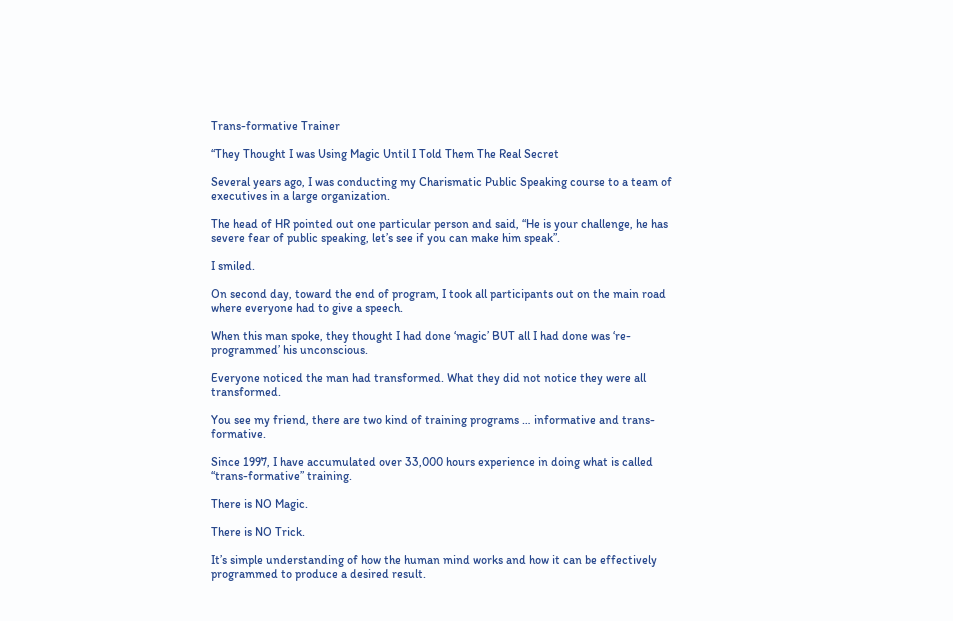Trans-formative Trainer

“They Thought I was Using Magic Until I Told Them The Real Secret

Several years ago, I was conducting my Charismatic Public Speaking course to a team of executives in a large organization.

The head of HR pointed out one particular person and said, “He is your challenge, he has severe fear of public speaking, let’s see if you can make him speak”.

I smiled.

On second day, toward the end of program, I took all participants out on the main road where everyone had to give a speech.

When this man spoke, they thought I had done ‘magic’ BUT all I had done was ‘re-programmed’ his unconscious.

Everyone noticed the man had transformed. What they did not notice they were all transformed.

You see my friend, there are two kind of training programs … informative and trans-formative.

Since 1997, I have accumulated over 33,000 hours experience in doing what is called “trans-formative” training.

There is NO Magic.

There is NO Trick.

It’s simple understanding of how the human mind works and how it can be effectively programmed to produce a desired result.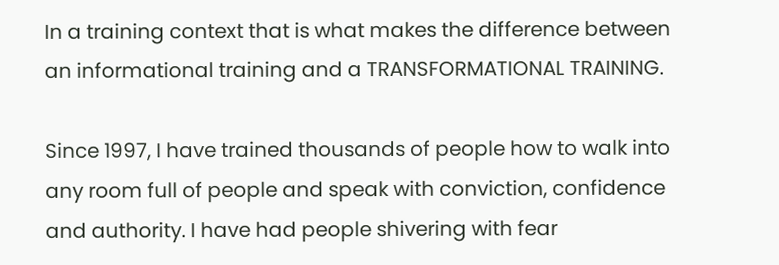In a training context that is what makes the difference between an informational training and a TRANSFORMATIONAL TRAINING.

Since 1997, I have trained thousands of people how to walk into any room full of people and speak with conviction, confidence and authority. I have had people shivering with fear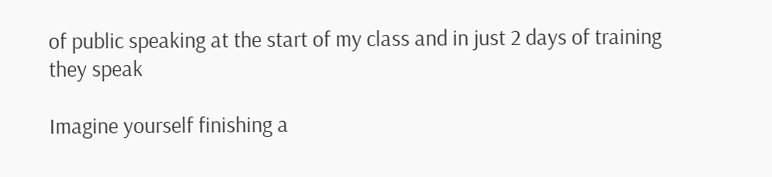of public speaking at the start of my class and in just 2 days of training they speak

Imagine yourself finishing a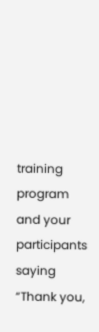training program and your participants saying “Thank you,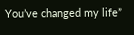You’ve changed my life”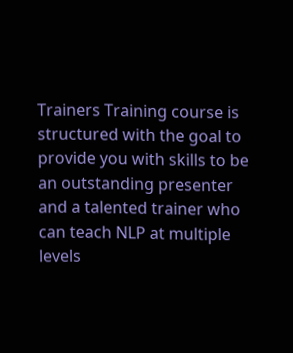Trainers Training course is structured with the goal to provide you with skills to be an outstanding presenter and a talented trainer who can teach NLP at multiple levels